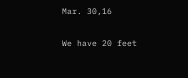Mar. 30,16

We have 20 feet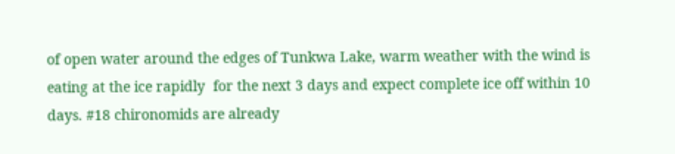of open water around the edges of Tunkwa Lake, warm weather with the wind is eating at the ice rapidly  for the next 3 days and expect complete ice off within 10 days. #18 chironomids are already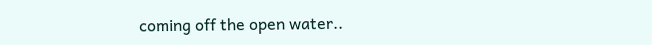coming off the open water..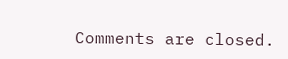Comments are closed.